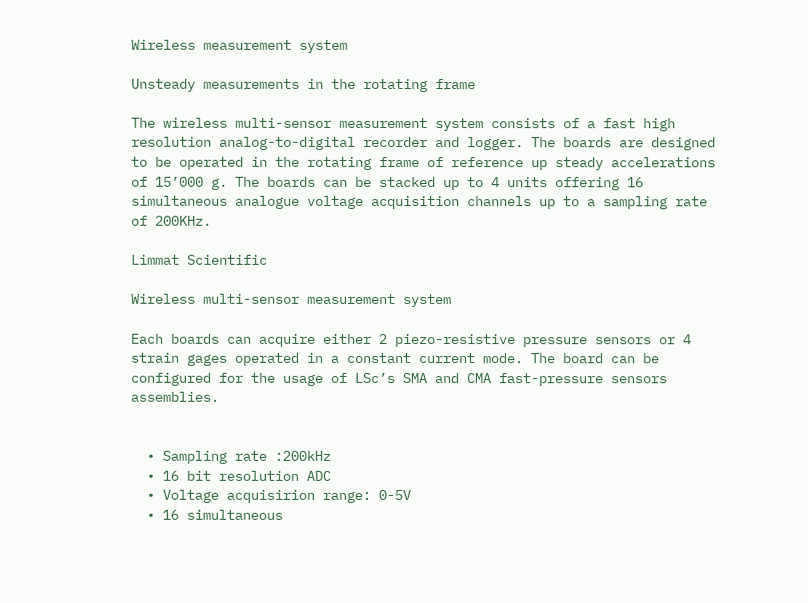Wireless measurement system

Unsteady measurements in the rotating frame

The wireless multi-sensor measurement system consists of a fast high resolution analog-to-digital recorder and logger. The boards are designed to be operated in the rotating frame of reference up steady accelerations of 15’000 g. The boards can be stacked up to 4 units offering 16 simultaneous analogue voltage acquisition channels up to a sampling rate of 200KHz.

Limmat Scientific

Wireless multi-sensor measurement system

Each boards can acquire either 2 piezo-resistive pressure sensors or 4 strain gages operated in a constant current mode. The board can be configured for the usage of LSc’s SMA and CMA fast-pressure sensors assemblies.


  • Sampling rate :200kHz
  • 16 bit resolution ADC
  • Voltage acquisirion range: 0-5V
  • 16 simultaneous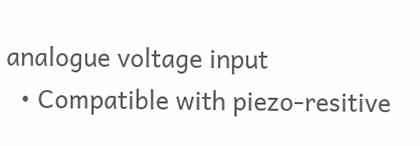analogue voltage input
  • Compatible with piezo-resitive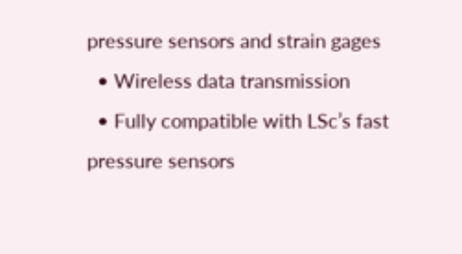pressure sensors and strain gages
  • Wireless data transmission
  • Fully compatible with LSc’s fast pressure sensors